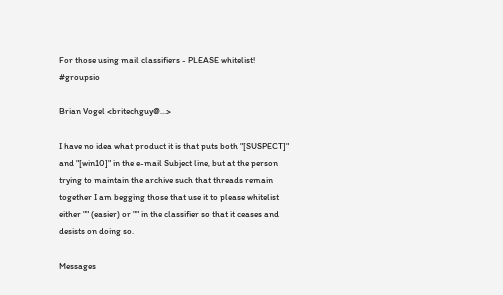For those using mail classifiers - PLEASE whitelist! #groupsio

Brian Vogel <britechguy@...>

I have no idea what product it is that puts both "[SUSPECT]" and "[win10]" in the e-mail Subject line, but at the person trying to maintain the archive such that threads remain together I am begging those that use it to please whitelist either "" (easier) or "" in the classifier so that it ceases and desists on doing so.

Messages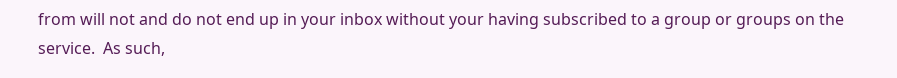from will not and do not end up in your inbox without your having subscribed to a group or groups on the service.  As such,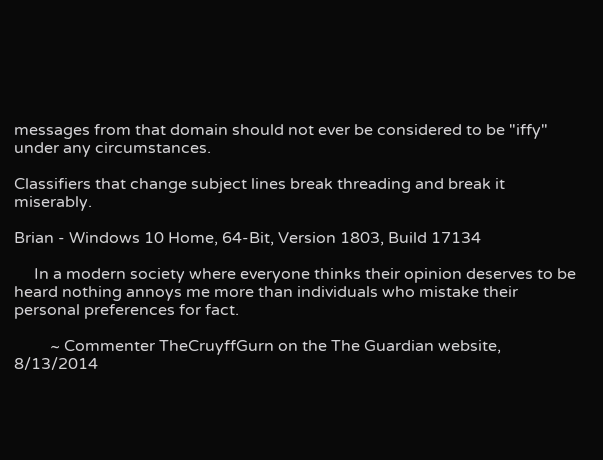messages from that domain should not ever be considered to be "iffy" under any circumstances.

Classifiers that change subject lines break threading and break it miserably.

Brian - Windows 10 Home, 64-Bit, Version 1803, Build 17134

     In a modern society where everyone thinks their opinion deserves to be heard nothing annoys me more than individuals who mistake their personal preferences for fact.

         ~ Commenter TheCruyffGurn on the The Guardian website, 8/13/2014